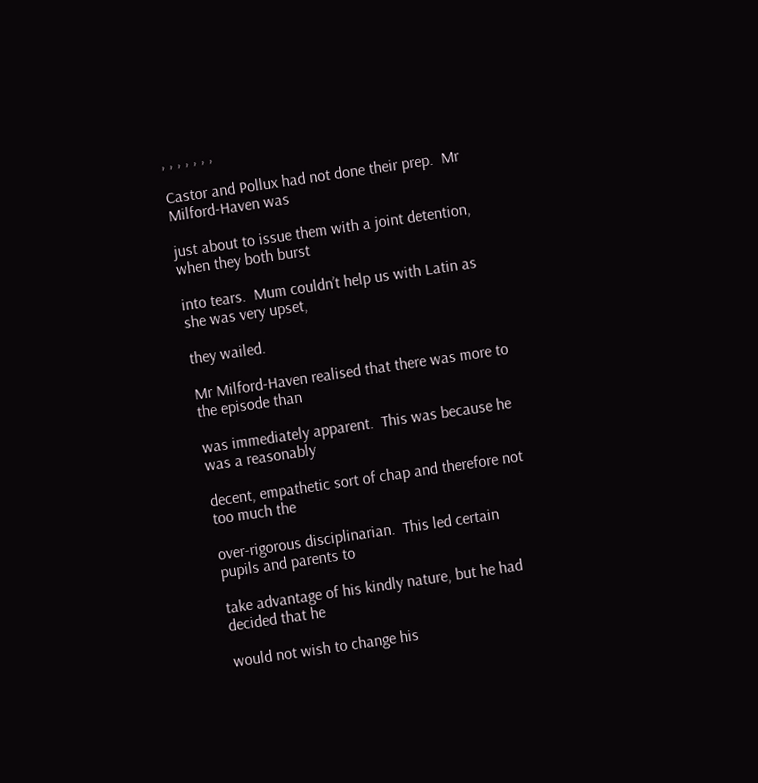, , , , , , ,

Castor and Pollux had not done their prep.  Mr Milford-Haven was

just about to issue them with a joint detention, when they both burst

into tears.  Mum couldn’t help us with Latin as she was very upset,

they wailed.

Mr Milford-Haven realised that there was more to the episode than

was immediately apparent.  This was because he was a reasonably

decent, empathetic sort of chap and therefore not too much the

over-rigorous disciplinarian.  This led certain pupils and parents to

take advantage of his kindly nature, but he had decided that he

would not wish to change his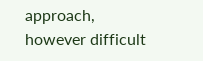approach, however difficult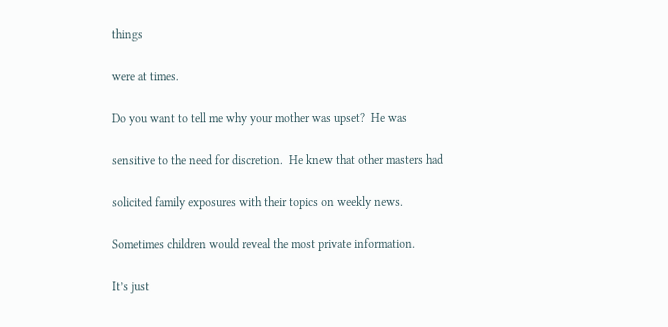things

were at times.

Do you want to tell me why your mother was upset?  He was

sensitive to the need for discretion.  He knew that other masters had

solicited family exposures with their topics on weekly news.

Sometimes children would reveal the most private information.

It’s just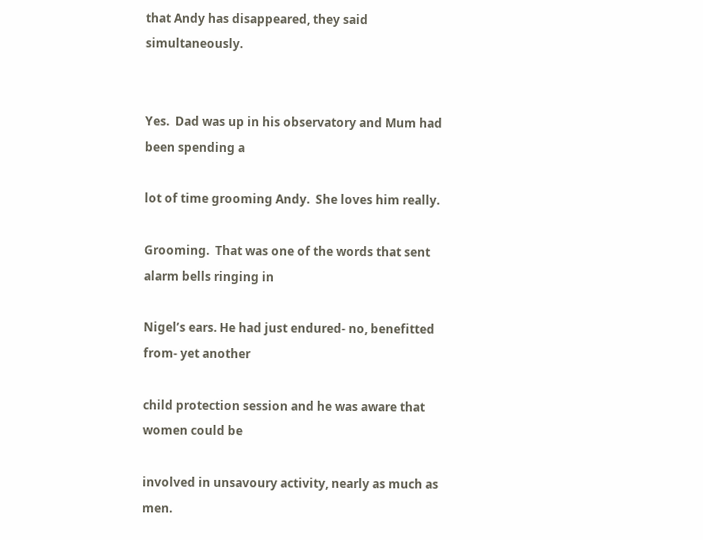that Andy has disappeared, they said simultaneously.


Yes.  Dad was up in his observatory and Mum had been spending a

lot of time grooming Andy.  She loves him really.

Grooming.  That was one of the words that sent alarm bells ringing in

Nigel’s ears. He had just endured- no, benefitted from- yet another

child protection session and he was aware that women could be

involved in unsavoury activity, nearly as much as men.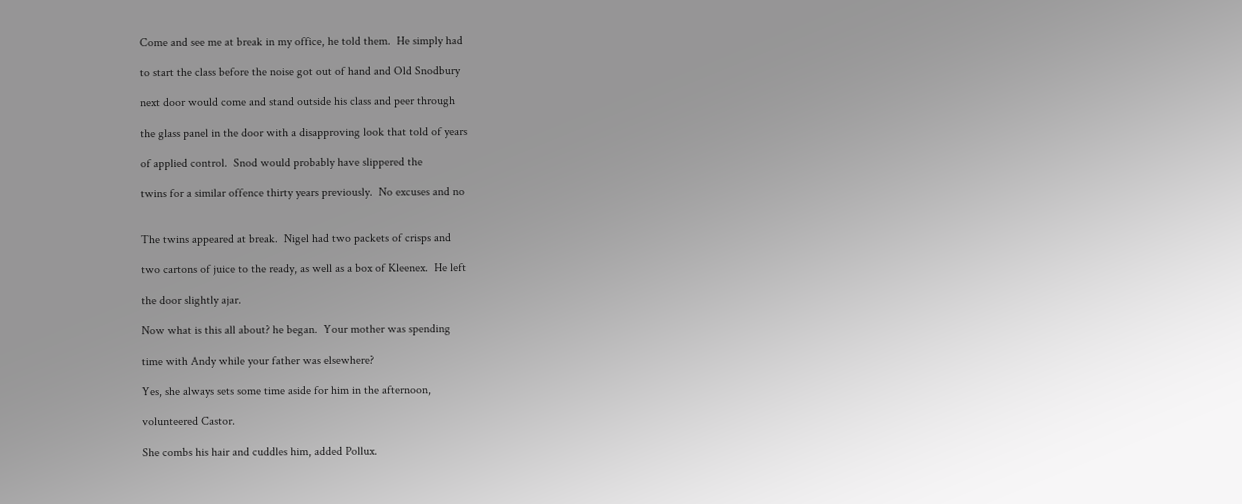Come and see me at break in my office, he told them.  He simply had

to start the class before the noise got out of hand and Old Snodbury

next door would come and stand outside his class and peer through

the glass panel in the door with a disapproving look that told of years

of applied control.  Snod would probably have slippered the

twins for a similar offence thirty years previously.  No excuses and no


The twins appeared at break.  Nigel had two packets of crisps and

two cartons of juice to the ready, as well as a box of Kleenex.  He left

the door slightly ajar.

Now what is this all about? he began.  Your mother was spending

time with Andy while your father was elsewhere?

Yes, she always sets some time aside for him in the afternoon,

volunteered Castor.

She combs his hair and cuddles him, added Pollux.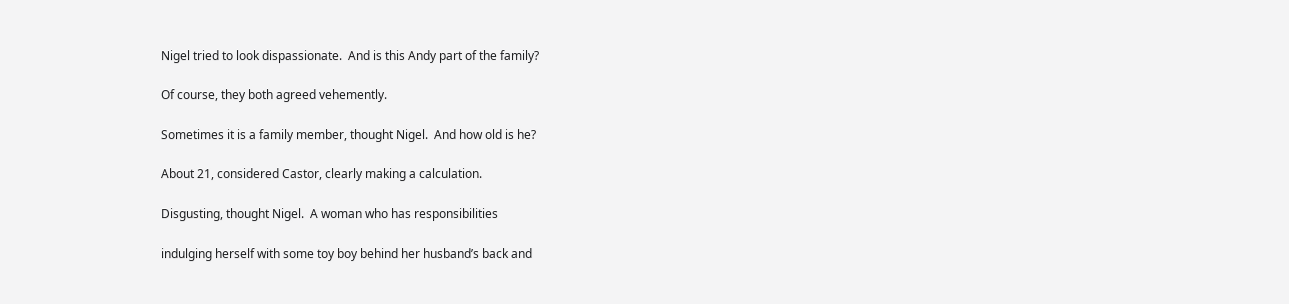Nigel tried to look dispassionate.  And is this Andy part of the family?

Of course, they both agreed vehemently.

Sometimes it is a family member, thought Nigel.  And how old is he?

About 21, considered Castor, clearly making a calculation.

Disgusting, thought Nigel.  A woman who has responsibilities

indulging herself with some toy boy behind her husband’s back and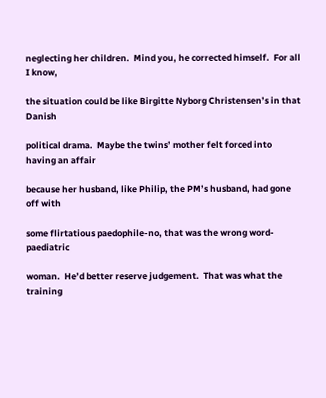neglecting her children.  Mind you, he corrected himself.  For all I know,

the situation could be like Birgitte Nyborg Christensen’s in that Danish

political drama.  Maybe the twins’ mother felt forced into having an affair

because her husband, like Philip, the PM’s husband, had gone off with

some flirtatious paedophile-no, that was the wrong word- paediatric

woman.  He’d better reserve judgement.  That was what the training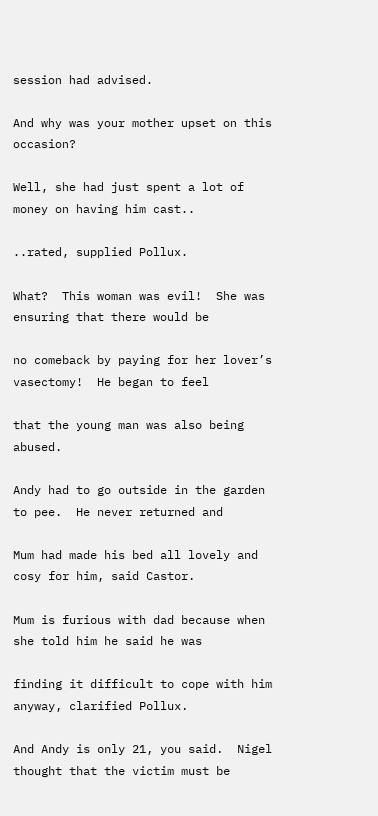session had advised.

And why was your mother upset on this occasion?

Well, she had just spent a lot of money on having him cast..

..rated, supplied Pollux.

What?  This woman was evil!  She was ensuring that there would be

no comeback by paying for her lover’s vasectomy!  He began to feel

that the young man was also being abused.

Andy had to go outside in the garden to pee.  He never returned and

Mum had made his bed all lovely and cosy for him, said Castor.

Mum is furious with dad because when she told him he said he was

finding it difficult to cope with him anyway, clarified Pollux.

And Andy is only 21, you said.  Nigel thought that the victim must be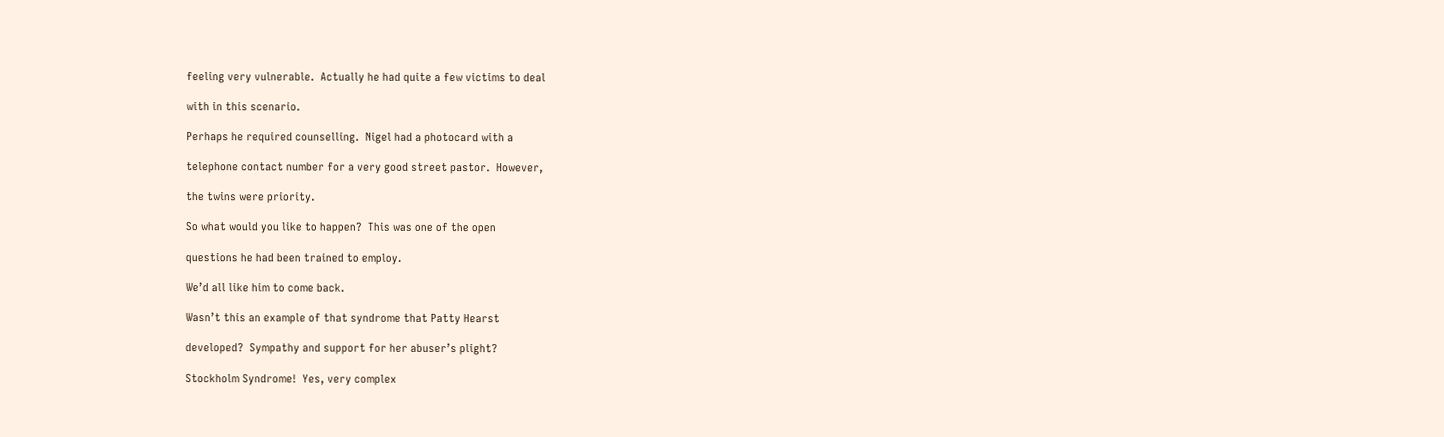feeling very vulnerable.  Actually he had quite a few victims to deal

with in this scenario.

Perhaps he required counselling.  Nigel had a photocard with a

telephone contact number for a very good street pastor.  However,

the twins were priority.

So what would you like to happen?  This was one of the open

questions he had been trained to employ.

We’d all like him to come back.

Wasn’t this an example of that syndrome that Patty Hearst

developed?  Sympathy and support for her abuser’s plight?

Stockholm Syndrome!  Yes, very complex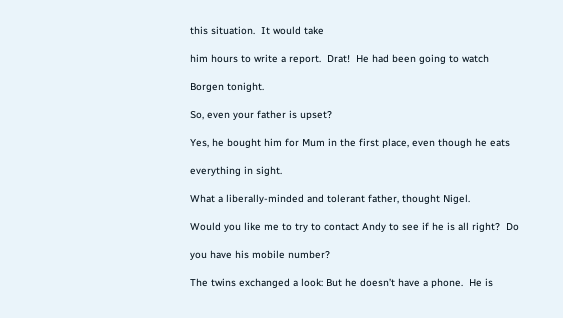this situation.  It would take

him hours to write a report.  Drat!  He had been going to watch

Borgen tonight.

So, even your father is upset?

Yes, he bought him for Mum in the first place, even though he eats

everything in sight.

What a liberally-minded and tolerant father, thought Nigel.

Would you like me to try to contact Andy to see if he is all right?  Do

you have his mobile number?

The twins exchanged a look: But he doesn’t have a phone.  He is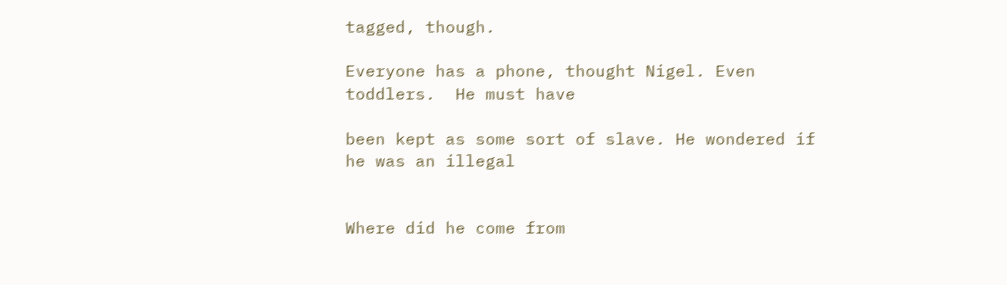tagged, though.

Everyone has a phone, thought Nigel. Even toddlers.  He must have

been kept as some sort of slave. He wondered if he was an illegal


Where did he come from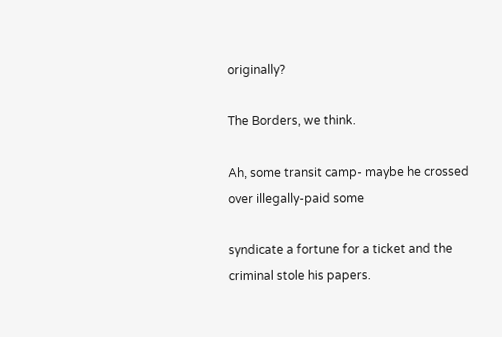originally?

The Borders, we think.

Ah, some transit camp- maybe he crossed over illegally-paid some

syndicate a fortune for a ticket and the criminal stole his papers.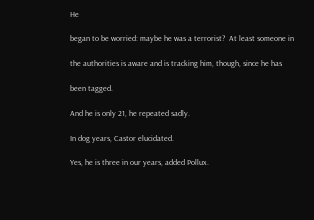He

began to be worried: maybe he was a terrorist?  At least someone in

the authorities is aware and is tracking him, though, since he has

been tagged.

And he is only 21, he repeated sadly.

In dog years, Castor elucidated.

Yes, he is three in our years, added Pollux.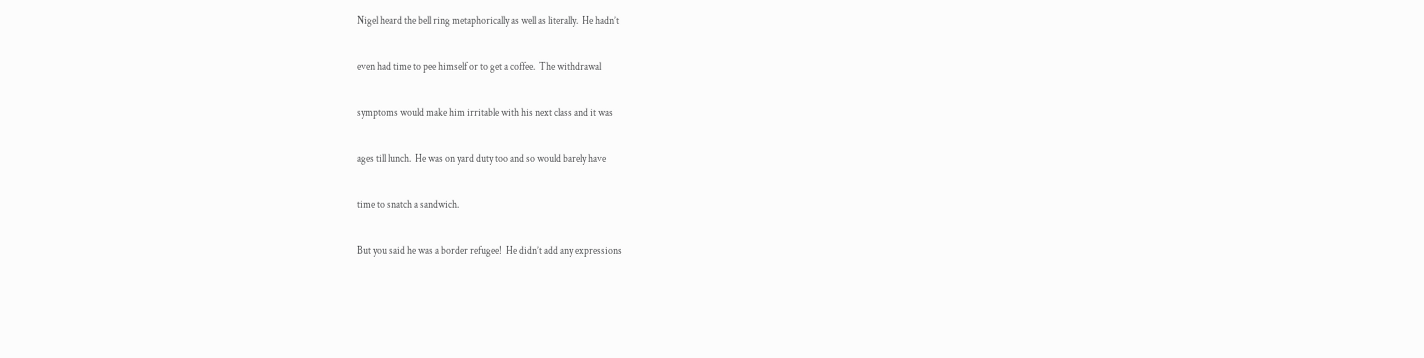Nigel heard the bell ring metaphorically as well as literally.  He hadn’t

even had time to pee himself or to get a coffee.  The withdrawal

symptoms would make him irritable with his next class and it was

ages till lunch.  He was on yard duty too and so would barely have

time to snatch a sandwich.

But you said he was a border refugee!  He didn’t add any expressions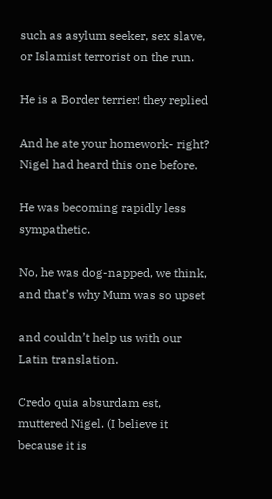such as asylum seeker, sex slave, or Islamist terrorist on the run.

He is a Border terrier! they replied

And he ate your homework- right?  Nigel had heard this one before.

He was becoming rapidly less sympathetic.

No, he was dog-napped, we think, and that’s why Mum was so upset

and couldn’t help us with our Latin translation.

Credo quia absurdam est, muttered Nigel. (I believe it because it is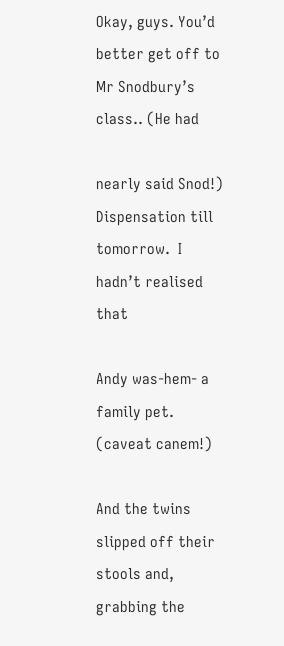Okay, guys. You’d better get off to Mr Snodbury’s class.. (He had

nearly said Snod!)  Dispensation till tomorrow.  I hadn’t realised that

Andy was-hem- a family pet. (caveat canem!)

And the twins slipped off their stools and, grabbing the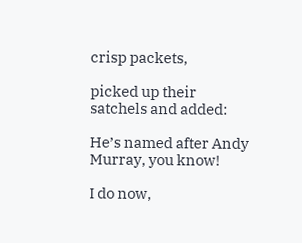crisp packets,

picked up their satchels and added:

He’s named after Andy Murray, you know!

I do now,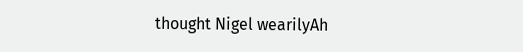thought Nigel wearilyAh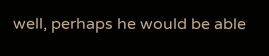well, perhaps he would be able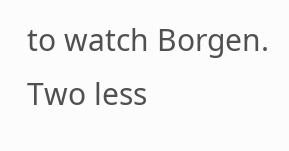to watch Borgen.  Two less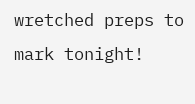wretched preps to mark tonight!